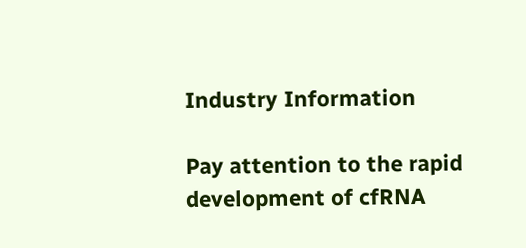Industry Information

Pay attention to the rapid development of cfRNA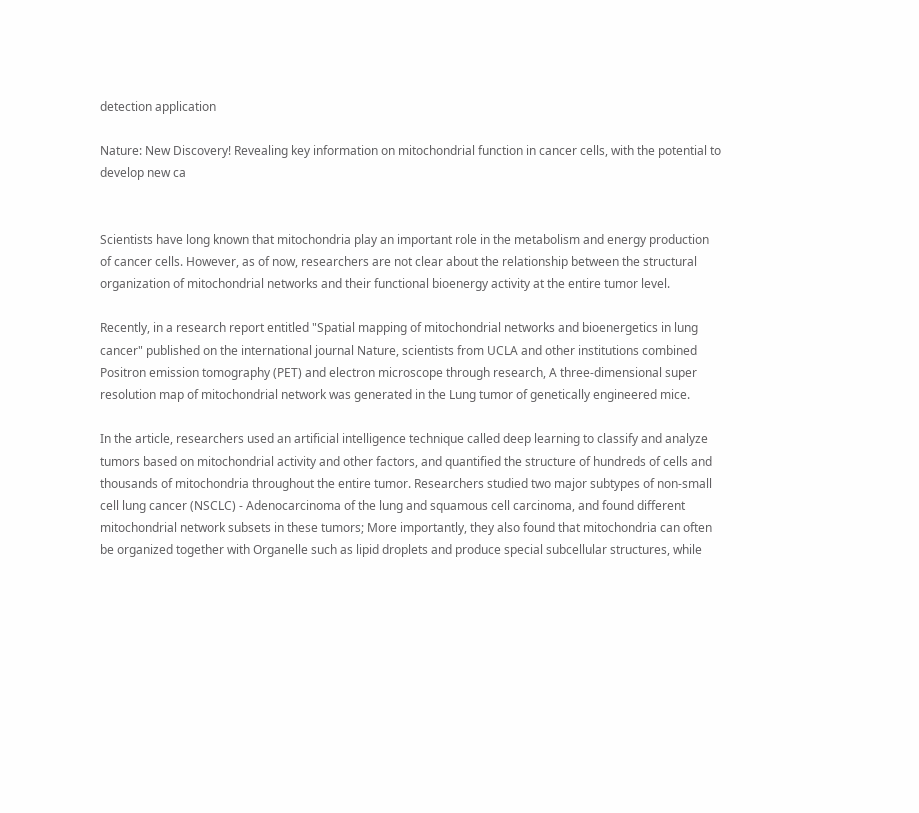detection application

Nature: New Discovery! Revealing key information on mitochondrial function in cancer cells, with the potential to develop new ca


Scientists have long known that mitochondria play an important role in the metabolism and energy production of cancer cells. However, as of now, researchers are not clear about the relationship between the structural organization of mitochondrial networks and their functional bioenergy activity at the entire tumor level.

Recently, in a research report entitled "Spatial mapping of mitochondrial networks and bioenergetics in lung cancer" published on the international journal Nature, scientists from UCLA and other institutions combined Positron emission tomography (PET) and electron microscope through research, A three-dimensional super resolution map of mitochondrial network was generated in the Lung tumor of genetically engineered mice.

In the article, researchers used an artificial intelligence technique called deep learning to classify and analyze tumors based on mitochondrial activity and other factors, and quantified the structure of hundreds of cells and thousands of mitochondria throughout the entire tumor. Researchers studied two major subtypes of non-small cell lung cancer (NSCLC) - Adenocarcinoma of the lung and squamous cell carcinoma, and found different mitochondrial network subsets in these tumors; More importantly, they also found that mitochondria can often be organized together with Organelle such as lipid droplets and produce special subcellular structures, while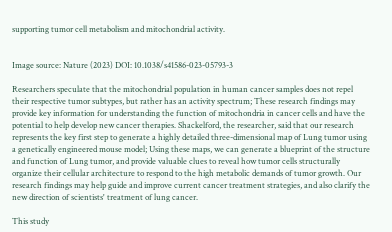supporting tumor cell metabolism and mitochondrial activity.


Image source: Nature (2023) DOI: 10.1038/s41586-023-05793-3

Researchers speculate that the mitochondrial population in human cancer samples does not repel their respective tumor subtypes, but rather has an activity spectrum; These research findings may provide key information for understanding the function of mitochondria in cancer cells and have the potential to help develop new cancer therapies. Shackelford, the researcher, said that our research represents the key first step to generate a highly detailed three-dimensional map of Lung tumor using a genetically engineered mouse model; Using these maps, we can generate a blueprint of the structure and function of Lung tumor, and provide valuable clues to reveal how tumor cells structurally organize their cellular architecture to respond to the high metabolic demands of tumor growth. Our research findings may help guide and improve current cancer treatment strategies, and also clarify the new direction of scientists' treatment of lung cancer.

This study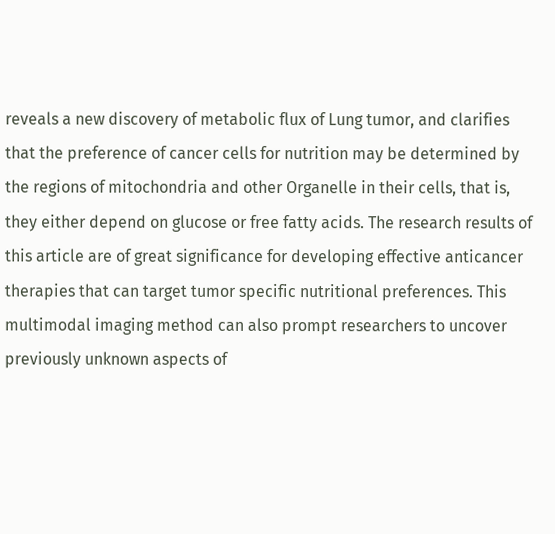reveals a new discovery of metabolic flux of Lung tumor, and clarifies that the preference of cancer cells for nutrition may be determined by the regions of mitochondria and other Organelle in their cells, that is, they either depend on glucose or free fatty acids. The research results of this article are of great significance for developing effective anticancer therapies that can target tumor specific nutritional preferences. This multimodal imaging method can also prompt researchers to uncover previously unknown aspects of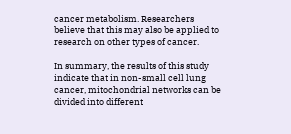cancer metabolism. Researchers believe that this may also be applied to research on other types of cancer.

In summary, the results of this study indicate that in non-small cell lung cancer, mitochondrial networks can be divided into different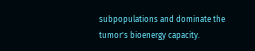subpopulations and dominate the tumor's bioenergy capacity.